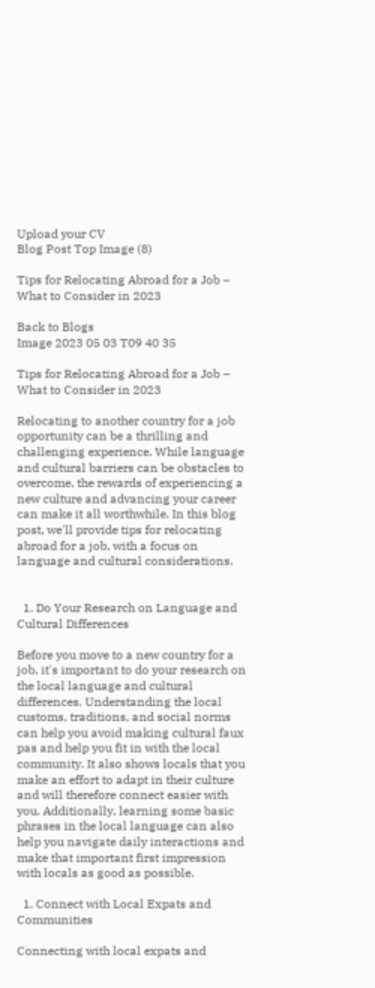Upload your CV
Blog Post Top Image (8)

Tips for Relocating Abroad for a Job – What to Consider in 2023

Back to Blogs
Image 2023 05 03 T09 40 35

Tips for Relocating Abroad for a Job – What to Consider in 2023

Relocating to another country for a job opportunity can be a thrilling and challenging experience. While language and cultural barriers can be obstacles to overcome, the rewards of experiencing a new culture and advancing your career can make it all worthwhile. In this blog post, we'll provide tips for relocating abroad for a job, with a focus on language and cultural considerations.


  1. Do Your Research on Language and Cultural Differences

Before you move to a new country for a job, it's important to do your research on the local language and cultural differences. Understanding the local customs, traditions, and social norms can help you avoid making cultural faux pas and help you fit in with the local community. It also shows locals that you make an effort to adapt in their culture and will therefore connect easier with you. Additionally, learning some basic phrases in the local language can also help you navigate daily interactions and make that important first impression with locals as good as possible.

  1. Connect with Local Expats and Communities

Connecting with local expats and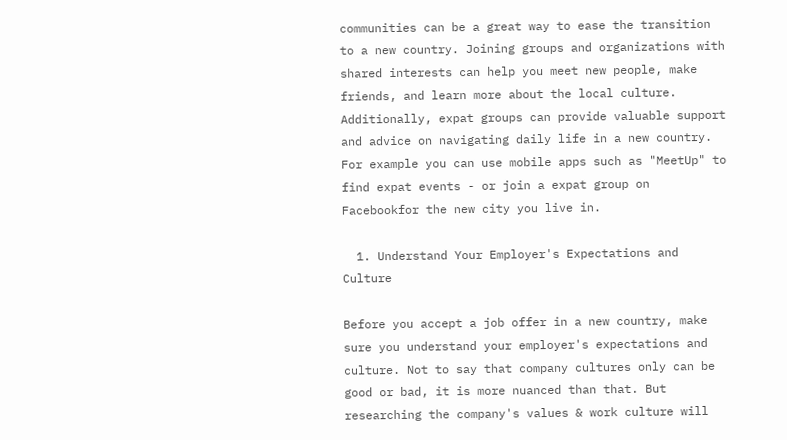communities can be a great way to ease the transition to a new country. Joining groups and organizations with shared interests can help you meet new people, make friends, and learn more about the local culture. Additionally, expat groups can provide valuable support and advice on navigating daily life in a new country. For example you can use mobile apps such as "MeetUp" to find expat events - or join a expat group on Facebookfor the new city you live in.

  1. Understand Your Employer's Expectations and Culture

Before you accept a job offer in a new country, make sure you understand your employer's expectations and culture. Not to say that company cultures only can be good or bad, it is more nuanced than that. But researching the company's values & work culture will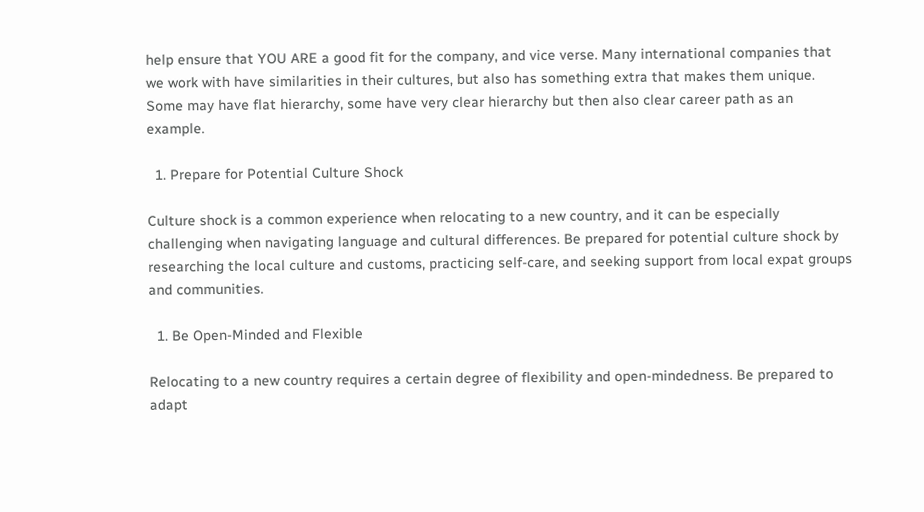help ensure that YOU ARE a good fit for the company, and vice verse. Many international companies that we work with have similarities in their cultures, but also has something extra that makes them unique. Some may have flat hierarchy, some have very clear hierarchy but then also clear career path as an example.

  1. Prepare for Potential Culture Shock

Culture shock is a common experience when relocating to a new country, and it can be especially challenging when navigating language and cultural differences. Be prepared for potential culture shock by researching the local culture and customs, practicing self-care, and seeking support from local expat groups and communities.

  1. Be Open-Minded and Flexible

Relocating to a new country requires a certain degree of flexibility and open-mindedness. Be prepared to adapt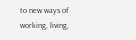to new ways of working, living,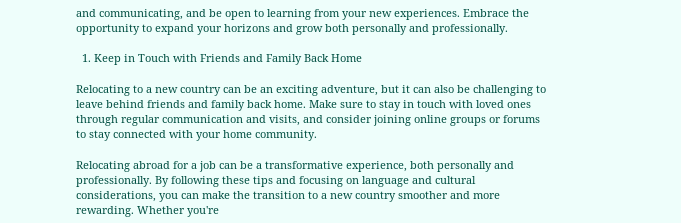and communicating, and be open to learning from your new experiences. Embrace the opportunity to expand your horizons and grow both personally and professionally.

  1. Keep in Touch with Friends and Family Back Home

Relocating to a new country can be an exciting adventure, but it can also be challenging to leave behind friends and family back home. Make sure to stay in touch with loved ones through regular communication and visits, and consider joining online groups or forums to stay connected with your home community.

Relocating abroad for a job can be a transformative experience, both personally and professionally. By following these tips and focusing on language and cultural considerations, you can make the transition to a new country smoother and more rewarding. Whether you're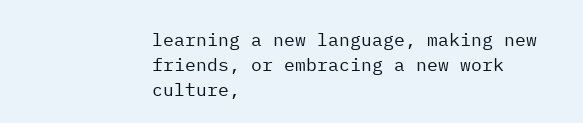learning a new language, making new friends, or embracing a new work culture,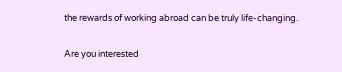the rewards of working abroad can be truly life-changing.

Are you interested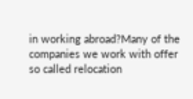in working abroad?Many of the companies we work with offer so called relocation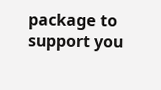package to support you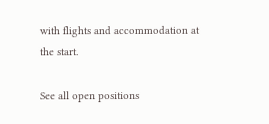with flights and accommodation at the start.

See all open positions